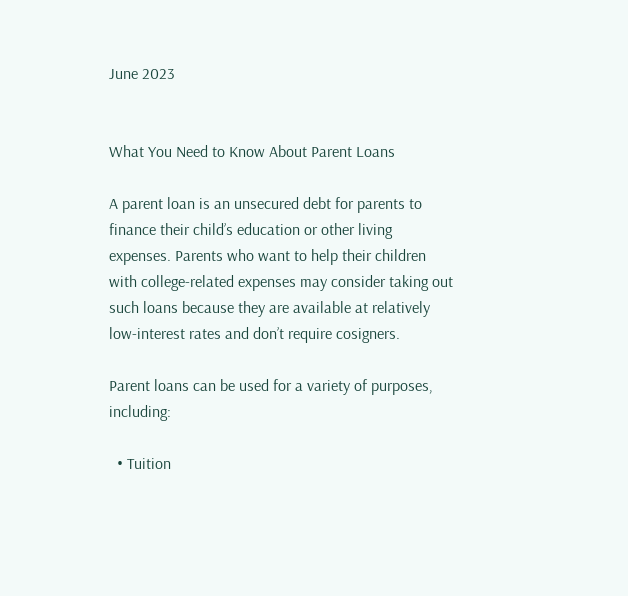June 2023


What You Need to Know About Parent Loans

A parent loan is an unsecured debt for parents to finance their child’s education or other living expenses. Parents who want to help their children with college-related expenses may consider taking out such loans because they are available at relatively low-interest rates and don’t require cosigners.

Parent loans can be used for a variety of purposes, including:

  • Tuition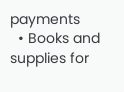payments
  • Books and supplies for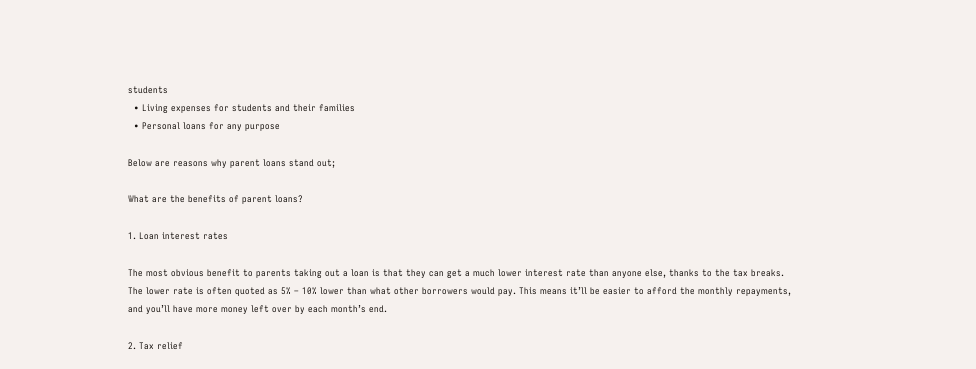students
  • Living expenses for students and their families
  • Personal loans for any purpose

Below are reasons why parent loans stand out;

What are the benefits of parent loans?

1. Loan interest rates

The most obvious benefit to parents taking out a loan is that they can get a much lower interest rate than anyone else, thanks to the tax breaks. The lower rate is often quoted as 5% – 10% lower than what other borrowers would pay. This means it’ll be easier to afford the monthly repayments, and you’ll have more money left over by each month’s end.

2. Tax relief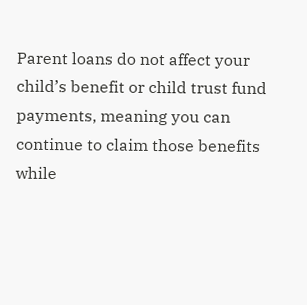Parent loans do not affect your child’s benefit or child trust fund payments, meaning you can continue to claim those benefits while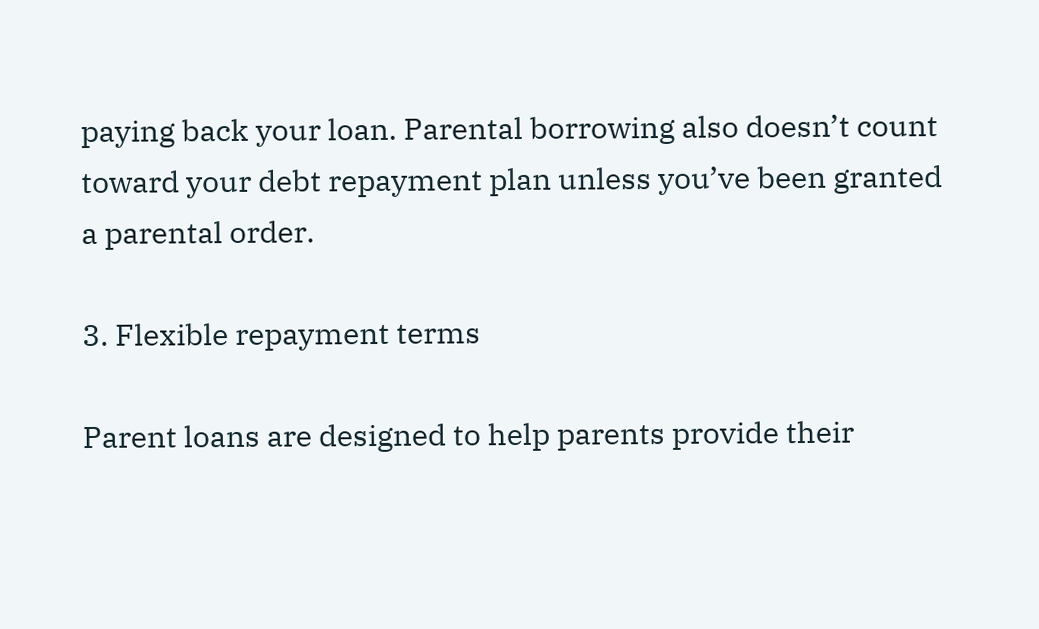paying back your loan. Parental borrowing also doesn’t count toward your debt repayment plan unless you’ve been granted a parental order.

3. Flexible repayment terms

Parent loans are designed to help parents provide their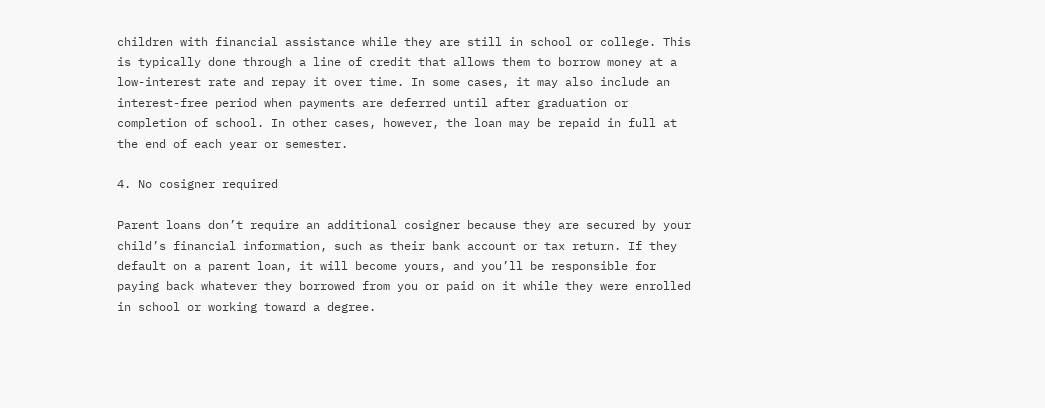children with financial assistance while they are still in school or college. This is typically done through a line of credit that allows them to borrow money at a low-interest rate and repay it over time. In some cases, it may also include an interest-free period when payments are deferred until after graduation or completion of school. In other cases, however, the loan may be repaid in full at the end of each year or semester.

4. No cosigner required

Parent loans don’t require an additional cosigner because they are secured by your child’s financial information, such as their bank account or tax return. If they default on a parent loan, it will become yours, and you’ll be responsible for paying back whatever they borrowed from you or paid on it while they were enrolled in school or working toward a degree.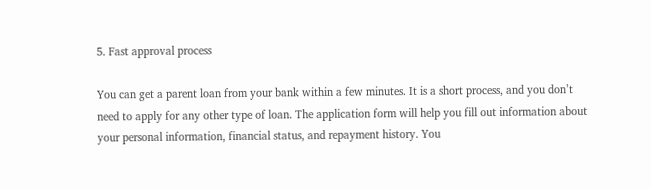5. Fast approval process

You can get a parent loan from your bank within a few minutes. It is a short process, and you don’t need to apply for any other type of loan. The application form will help you fill out information about your personal information, financial status, and repayment history. You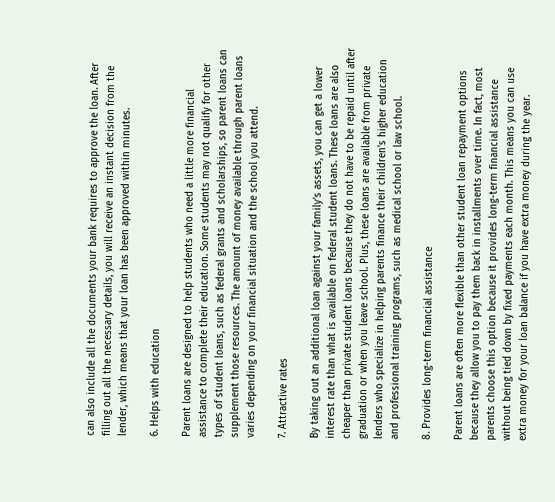can also include all the documents your bank requires to approve the loan. After filling out all the necessary details, you will receive an instant decision from the lender, which means that your loan has been approved within minutes.

6. Helps with education

Parent loans are designed to help students who need a little more financial assistance to complete their education. Some students may not qualify for other types of student loans, such as federal grants and scholarships, so parent loans can supplement those resources. The amount of money available through parent loans varies depending on your financial situation and the school you attend.

7. Attractive rates

By taking out an additional loan against your family’s assets, you can get a lower interest rate than what is available on federal student loans. These loans are also cheaper than private student loans because they do not have to be repaid until after graduation or when you leave school. Plus, these loans are available from private lenders who specialize in helping parents finance their children’s higher education and professional training programs, such as medical school or law school.

8. Provides long-term financial assistance

Parent loans are often more flexible than other student loan repayment options because they allow you to pay them back in installments over time. In fact, most parents choose this option because it provides long-term financial assistance without being tied down by fixed payments each month. This means you can use extra money for your loan balance if you have extra money during the year.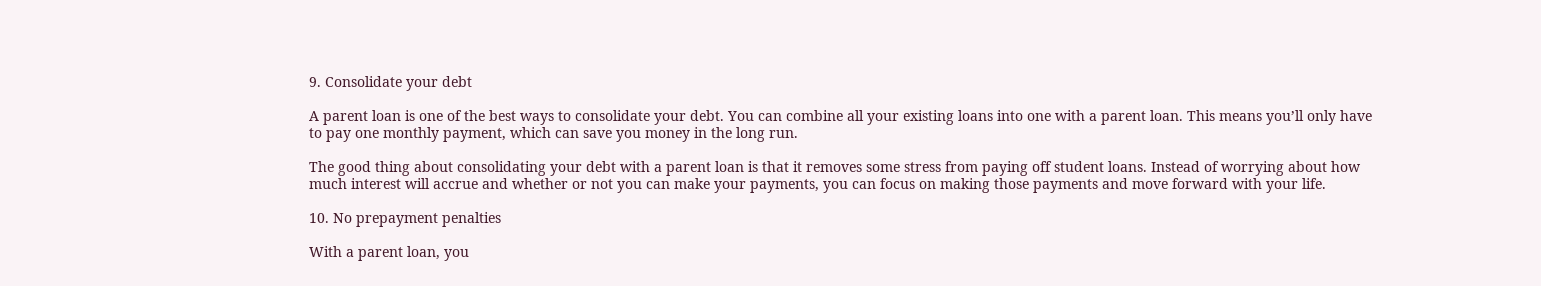9. Consolidate your debt

A parent loan is one of the best ways to consolidate your debt. You can combine all your existing loans into one with a parent loan. This means you’ll only have to pay one monthly payment, which can save you money in the long run.

The good thing about consolidating your debt with a parent loan is that it removes some stress from paying off student loans. Instead of worrying about how much interest will accrue and whether or not you can make your payments, you can focus on making those payments and move forward with your life.

10. No prepayment penalties

With a parent loan, you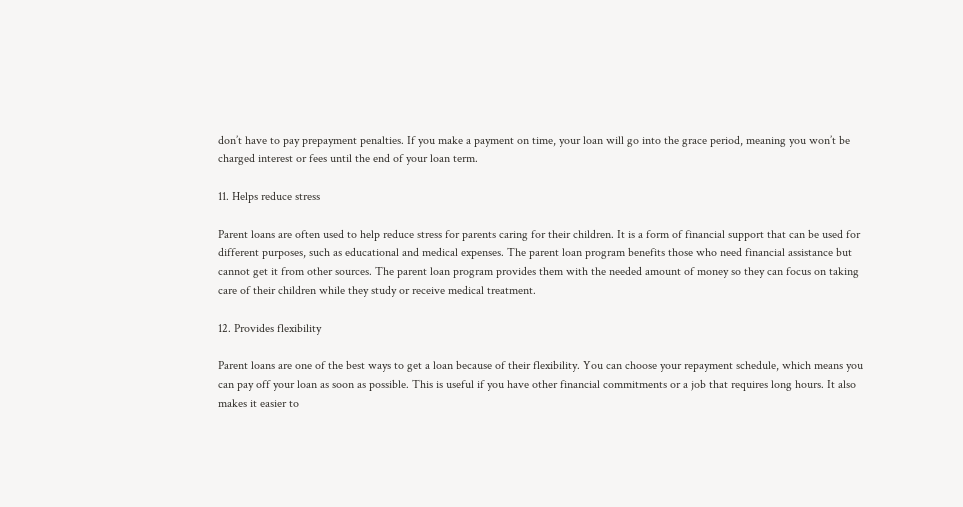don’t have to pay prepayment penalties. If you make a payment on time, your loan will go into the grace period, meaning you won’t be charged interest or fees until the end of your loan term.

11. Helps reduce stress

Parent loans are often used to help reduce stress for parents caring for their children. It is a form of financial support that can be used for different purposes, such as educational and medical expenses. The parent loan program benefits those who need financial assistance but cannot get it from other sources. The parent loan program provides them with the needed amount of money so they can focus on taking care of their children while they study or receive medical treatment.

12. Provides flexibility

Parent loans are one of the best ways to get a loan because of their flexibility. You can choose your repayment schedule, which means you can pay off your loan as soon as possible. This is useful if you have other financial commitments or a job that requires long hours. It also makes it easier to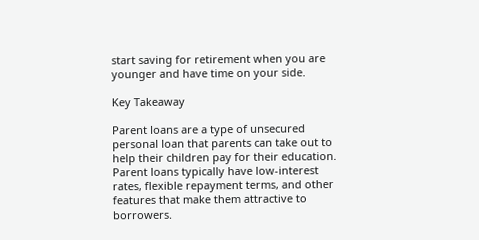start saving for retirement when you are younger and have time on your side.

Key Takeaway

Parent loans are a type of unsecured personal loan that parents can take out to help their children pay for their education. Parent loans typically have low-interest rates, flexible repayment terms, and other features that make them attractive to borrowers.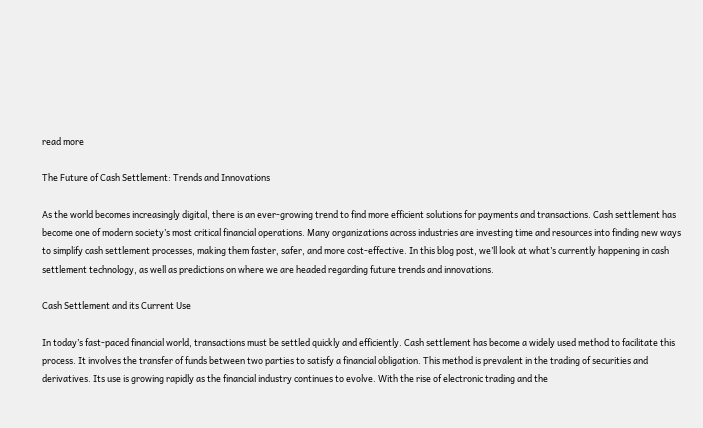read more

The Future of Cash Settlement: Trends and Innovations

As the world becomes increasingly digital, there is an ever-growing trend to find more efficient solutions for payments and transactions. Cash settlement has become one of modern society’s most critical financial operations. Many organizations across industries are investing time and resources into finding new ways to simplify cash settlement processes, making them faster, safer, and more cost-effective. In this blog post, we’ll look at what’s currently happening in cash settlement technology, as well as predictions on where we are headed regarding future trends and innovations.

Cash Settlement and its Current Use

In today’s fast-paced financial world, transactions must be settled quickly and efficiently. Cash settlement has become a widely used method to facilitate this process. It involves the transfer of funds between two parties to satisfy a financial obligation. This method is prevalent in the trading of securities and derivatives. Its use is growing rapidly as the financial industry continues to evolve. With the rise of electronic trading and the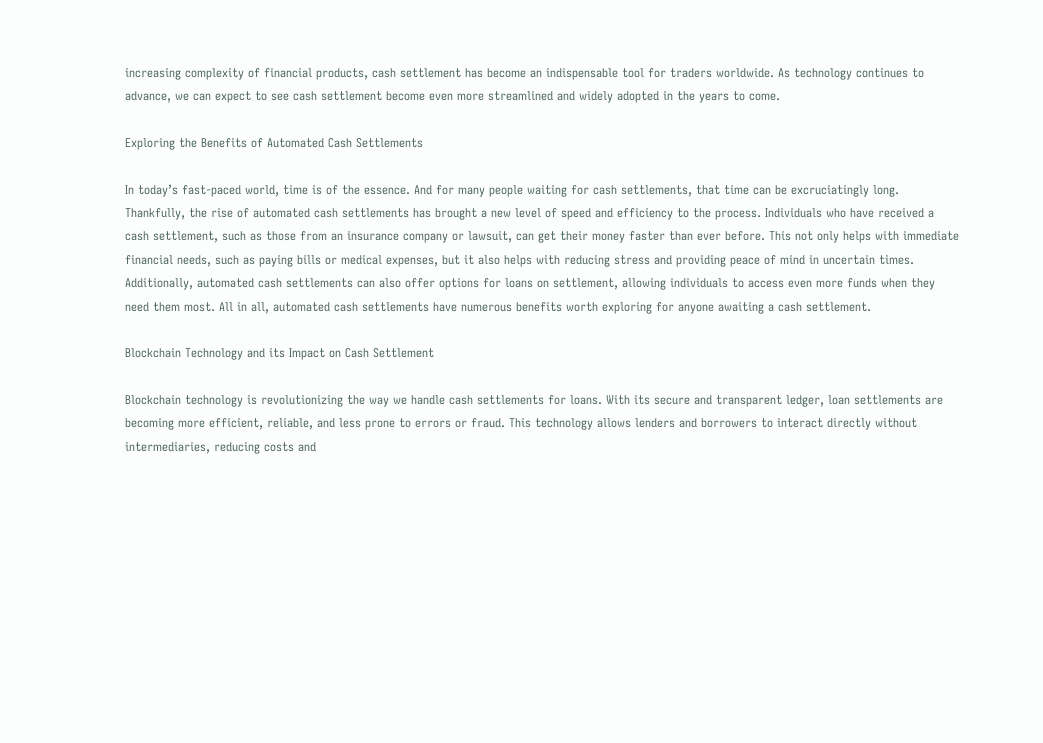increasing complexity of financial products, cash settlement has become an indispensable tool for traders worldwide. As technology continues to advance, we can expect to see cash settlement become even more streamlined and widely adopted in the years to come.

Exploring the Benefits of Automated Cash Settlements

In today’s fast-paced world, time is of the essence. And for many people waiting for cash settlements, that time can be excruciatingly long. Thankfully, the rise of automated cash settlements has brought a new level of speed and efficiency to the process. Individuals who have received a cash settlement, such as those from an insurance company or lawsuit, can get their money faster than ever before. This not only helps with immediate financial needs, such as paying bills or medical expenses, but it also helps with reducing stress and providing peace of mind in uncertain times. Additionally, automated cash settlements can also offer options for loans on settlement, allowing individuals to access even more funds when they need them most. All in all, automated cash settlements have numerous benefits worth exploring for anyone awaiting a cash settlement.

Blockchain Technology and its Impact on Cash Settlement

Blockchain technology is revolutionizing the way we handle cash settlements for loans. With its secure and transparent ledger, loan settlements are becoming more efficient, reliable, and less prone to errors or fraud. This technology allows lenders and borrowers to interact directly without intermediaries, reducing costs and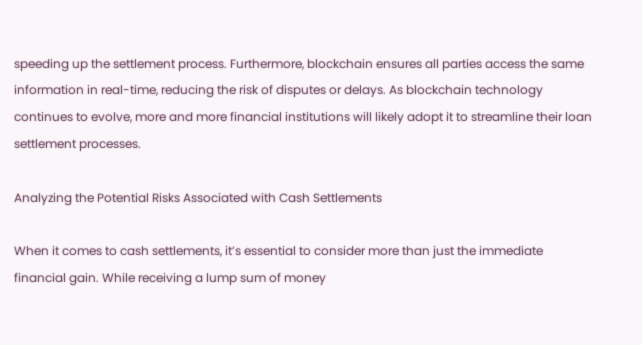speeding up the settlement process. Furthermore, blockchain ensures all parties access the same information in real-time, reducing the risk of disputes or delays. As blockchain technology continues to evolve, more and more financial institutions will likely adopt it to streamline their loan settlement processes.

Analyzing the Potential Risks Associated with Cash Settlements

When it comes to cash settlements, it’s essential to consider more than just the immediate financial gain. While receiving a lump sum of money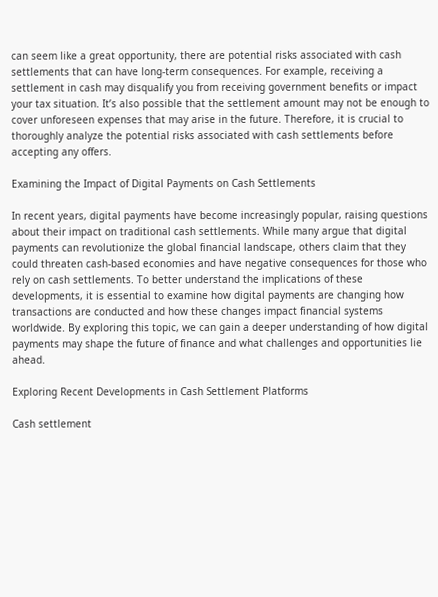can seem like a great opportunity, there are potential risks associated with cash settlements that can have long-term consequences. For example, receiving a settlement in cash may disqualify you from receiving government benefits or impact your tax situation. It’s also possible that the settlement amount may not be enough to cover unforeseen expenses that may arise in the future. Therefore, it is crucial to thoroughly analyze the potential risks associated with cash settlements before accepting any offers.

Examining the Impact of Digital Payments on Cash Settlements

In recent years, digital payments have become increasingly popular, raising questions about their impact on traditional cash settlements. While many argue that digital payments can revolutionize the global financial landscape, others claim that they could threaten cash-based economies and have negative consequences for those who rely on cash settlements. To better understand the implications of these developments, it is essential to examine how digital payments are changing how transactions are conducted and how these changes impact financial systems worldwide. By exploring this topic, we can gain a deeper understanding of how digital payments may shape the future of finance and what challenges and opportunities lie ahead.

Exploring Recent Developments in Cash Settlement Platforms

Cash settlement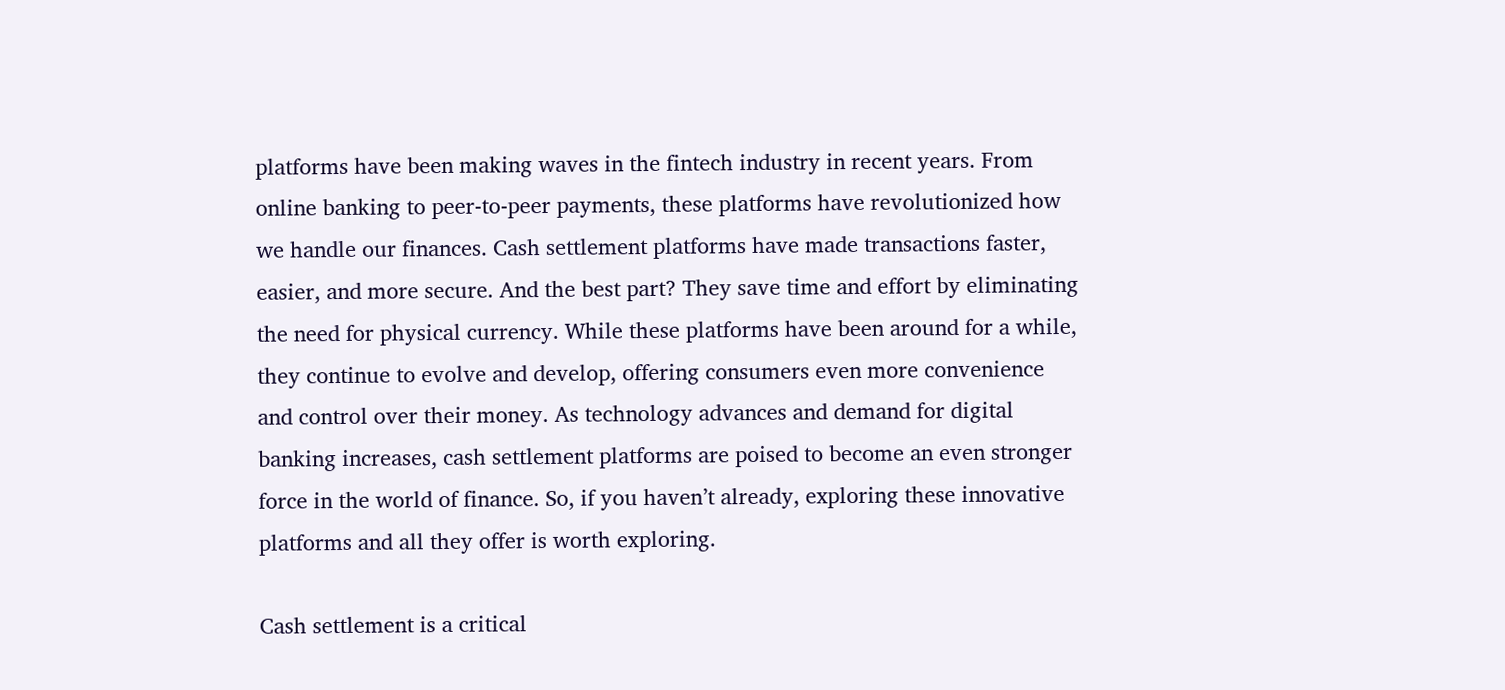platforms have been making waves in the fintech industry in recent years. From online banking to peer-to-peer payments, these platforms have revolutionized how we handle our finances. Cash settlement platforms have made transactions faster, easier, and more secure. And the best part? They save time and effort by eliminating the need for physical currency. While these platforms have been around for a while, they continue to evolve and develop, offering consumers even more convenience and control over their money. As technology advances and demand for digital banking increases, cash settlement platforms are poised to become an even stronger force in the world of finance. So, if you haven’t already, exploring these innovative platforms and all they offer is worth exploring.

Cash settlement is a critical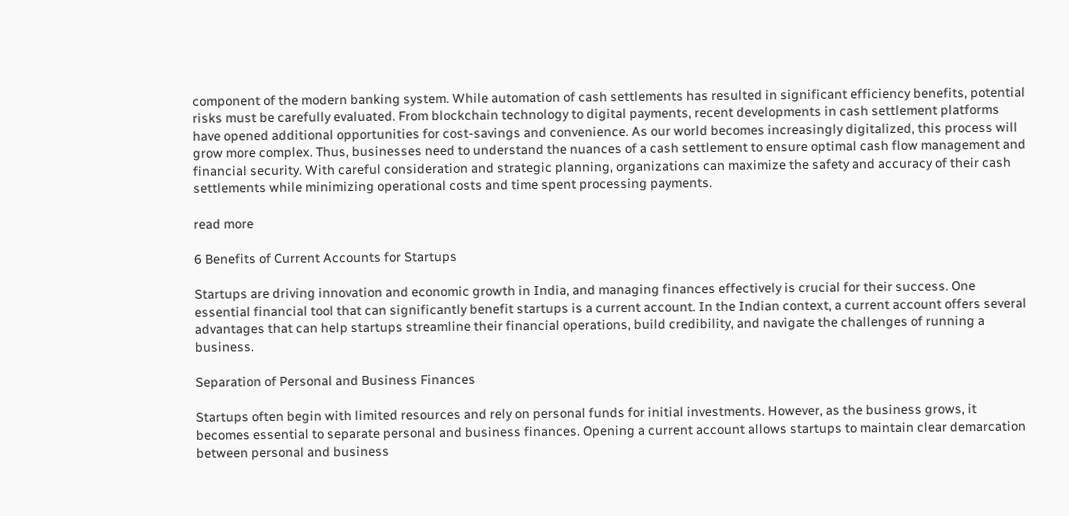component of the modern banking system. While automation of cash settlements has resulted in significant efficiency benefits, potential risks must be carefully evaluated. From blockchain technology to digital payments, recent developments in cash settlement platforms have opened additional opportunities for cost-savings and convenience. As our world becomes increasingly digitalized, this process will grow more complex. Thus, businesses need to understand the nuances of a cash settlement to ensure optimal cash flow management and financial security. With careful consideration and strategic planning, organizations can maximize the safety and accuracy of their cash settlements while minimizing operational costs and time spent processing payments.

read more

6 Benefits of Current Accounts for Startups

Startups are driving innovation and economic growth in India, and managing finances effectively is crucial for their success. One essential financial tool that can significantly benefit startups is a current account. In the Indian context, a current account offers several advantages that can help startups streamline their financial operations, build credibility, and navigate the challenges of running a business.

Separation of Personal and Business Finances

Startups often begin with limited resources and rely on personal funds for initial investments. However, as the business grows, it becomes essential to separate personal and business finances. Opening a current account allows startups to maintain clear demarcation between personal and business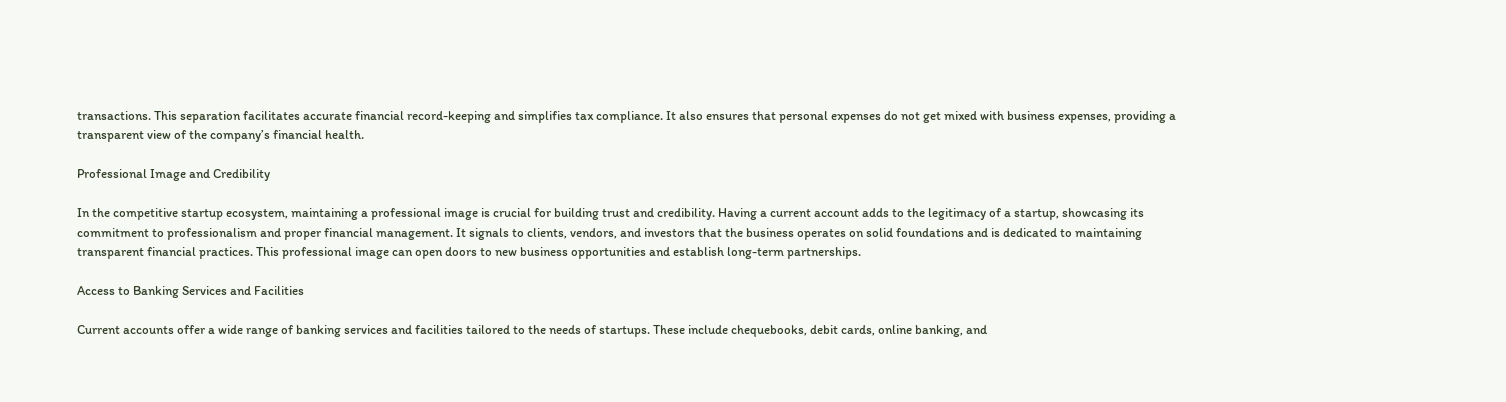transactions. This separation facilitates accurate financial record-keeping and simplifies tax compliance. It also ensures that personal expenses do not get mixed with business expenses, providing a transparent view of the company’s financial health.

Professional Image and Credibility

In the competitive startup ecosystem, maintaining a professional image is crucial for building trust and credibility. Having a current account adds to the legitimacy of a startup, showcasing its commitment to professionalism and proper financial management. It signals to clients, vendors, and investors that the business operates on solid foundations and is dedicated to maintaining transparent financial practices. This professional image can open doors to new business opportunities and establish long-term partnerships.

Access to Banking Services and Facilities

Current accounts offer a wide range of banking services and facilities tailored to the needs of startups. These include chequebooks, debit cards, online banking, and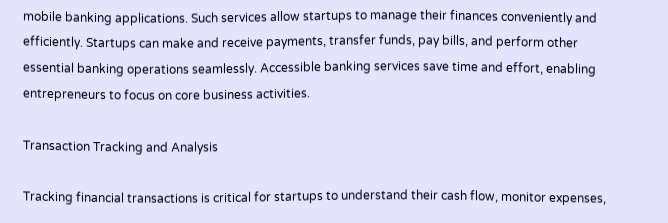mobile banking applications. Such services allow startups to manage their finances conveniently and efficiently. Startups can make and receive payments, transfer funds, pay bills, and perform other essential banking operations seamlessly. Accessible banking services save time and effort, enabling entrepreneurs to focus on core business activities.

Transaction Tracking and Analysis

Tracking financial transactions is critical for startups to understand their cash flow, monitor expenses,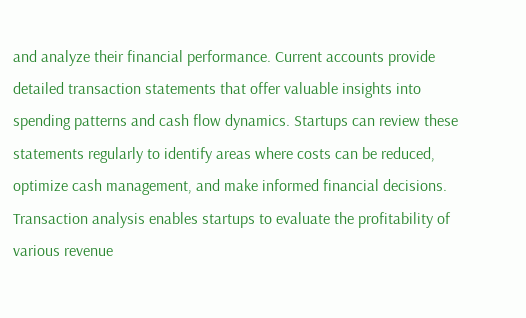and analyze their financial performance. Current accounts provide detailed transaction statements that offer valuable insights into spending patterns and cash flow dynamics. Startups can review these statements regularly to identify areas where costs can be reduced, optimize cash management, and make informed financial decisions. Transaction analysis enables startups to evaluate the profitability of various revenue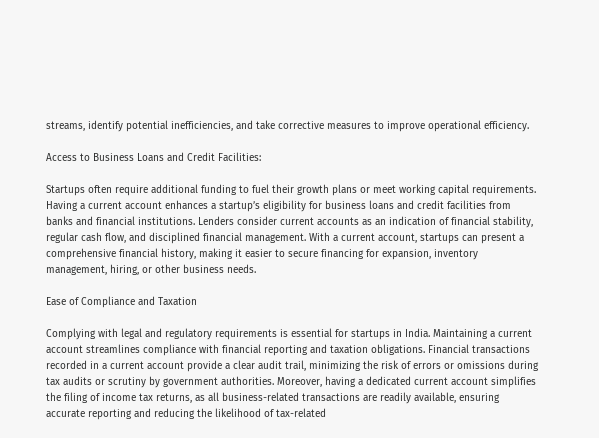streams, identify potential inefficiencies, and take corrective measures to improve operational efficiency.

Access to Business Loans and Credit Facilities:

Startups often require additional funding to fuel their growth plans or meet working capital requirements. Having a current account enhances a startup’s eligibility for business loans and credit facilities from banks and financial institutions. Lenders consider current accounts as an indication of financial stability, regular cash flow, and disciplined financial management. With a current account, startups can present a comprehensive financial history, making it easier to secure financing for expansion, inventory management, hiring, or other business needs.

Ease of Compliance and Taxation

Complying with legal and regulatory requirements is essential for startups in India. Maintaining a current account streamlines compliance with financial reporting and taxation obligations. Financial transactions recorded in a current account provide a clear audit trail, minimizing the risk of errors or omissions during tax audits or scrutiny by government authorities. Moreover, having a dedicated current account simplifies the filing of income tax returns, as all business-related transactions are readily available, ensuring accurate reporting and reducing the likelihood of tax-related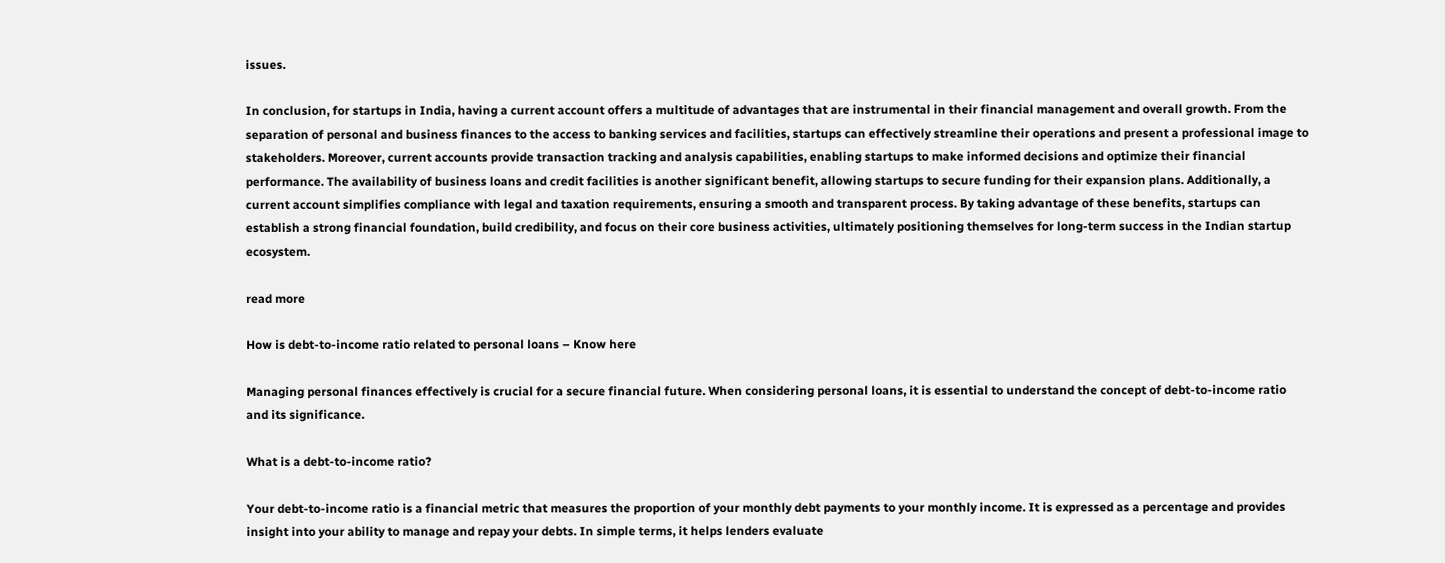issues.

In conclusion, for startups in India, having a current account offers a multitude of advantages that are instrumental in their financial management and overall growth. From the separation of personal and business finances to the access to banking services and facilities, startups can effectively streamline their operations and present a professional image to stakeholders. Moreover, current accounts provide transaction tracking and analysis capabilities, enabling startups to make informed decisions and optimize their financial performance. The availability of business loans and credit facilities is another significant benefit, allowing startups to secure funding for their expansion plans. Additionally, a current account simplifies compliance with legal and taxation requirements, ensuring a smooth and transparent process. By taking advantage of these benefits, startups can establish a strong financial foundation, build credibility, and focus on their core business activities, ultimately positioning themselves for long-term success in the Indian startup ecosystem.

read more

How is debt-to-income ratio related to personal loans – Know here

Managing personal finances effectively is crucial for a secure financial future. When considering personal loans, it is essential to understand the concept of debt-to-income ratio and its significance.

What is a debt-to-income ratio?

Your debt-to-income ratio is a financial metric that measures the proportion of your monthly debt payments to your monthly income. It is expressed as a percentage and provides insight into your ability to manage and repay your debts. In simple terms, it helps lenders evaluate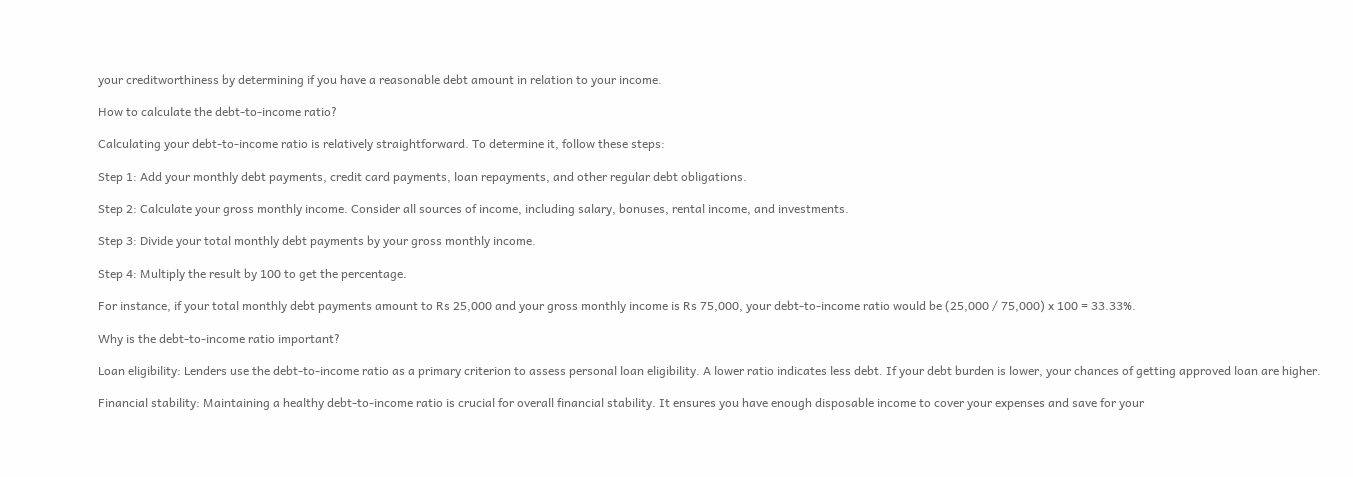your creditworthiness by determining if you have a reasonable debt amount in relation to your income.

How to calculate the debt-to-income ratio?

Calculating your debt-to-income ratio is relatively straightforward. To determine it, follow these steps:

Step 1: Add your monthly debt payments, credit card payments, loan repayments, and other regular debt obligations.

Step 2: Calculate your gross monthly income. Consider all sources of income, including salary, bonuses, rental income, and investments.

Step 3: Divide your total monthly debt payments by your gross monthly income.

Step 4: Multiply the result by 100 to get the percentage.

For instance, if your total monthly debt payments amount to Rs 25,000 and your gross monthly income is Rs 75,000, your debt-to-income ratio would be (25,000 / 75,000) x 100 = 33.33%.

Why is the debt-to-income ratio important?

Loan eligibility: Lenders use the debt-to-income ratio as a primary criterion to assess personal loan eligibility. A lower ratio indicates less debt. If your debt burden is lower, your chances of getting approved loan are higher.

Financial stability: Maintaining a healthy debt-to-income ratio is crucial for overall financial stability. It ensures you have enough disposable income to cover your expenses and save for your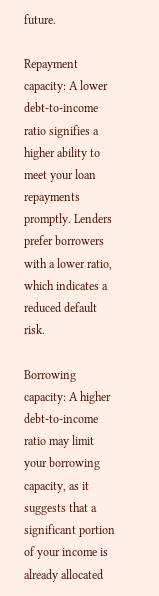future.

Repayment capacity: A lower debt-to-income ratio signifies a higher ability to meet your loan repayments promptly. Lenders prefer borrowers with a lower ratio, which indicates a reduced default risk.

Borrowing capacity: A higher debt-to-income ratio may limit your borrowing capacity, as it suggests that a significant portion of your income is already allocated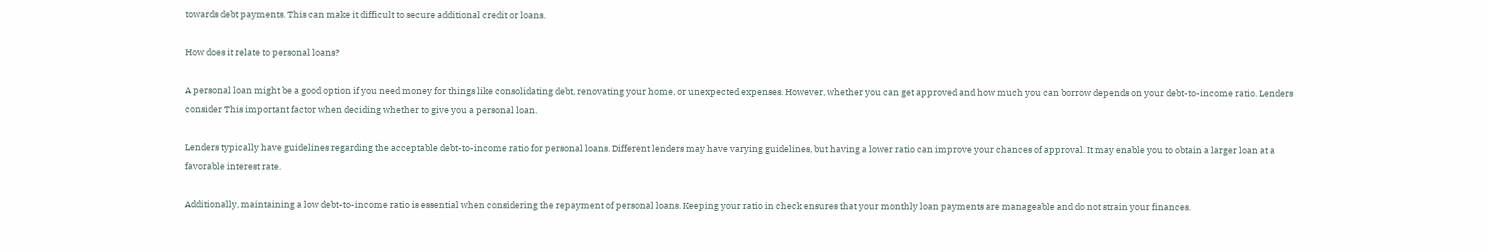towards debt payments. This can make it difficult to secure additional credit or loans.

How does it relate to personal loans?

A personal loan might be a good option if you need money for things like consolidating debt, renovating your home, or unexpected expenses. However, whether you can get approved and how much you can borrow depends on your debt-to-income ratio. Lenders consider This important factor when deciding whether to give you a personal loan.

Lenders typically have guidelines regarding the acceptable debt-to-income ratio for personal loans. Different lenders may have varying guidelines, but having a lower ratio can improve your chances of approval. It may enable you to obtain a larger loan at a favorable interest rate.

Additionally, maintaining a low debt-to-income ratio is essential when considering the repayment of personal loans. Keeping your ratio in check ensures that your monthly loan payments are manageable and do not strain your finances.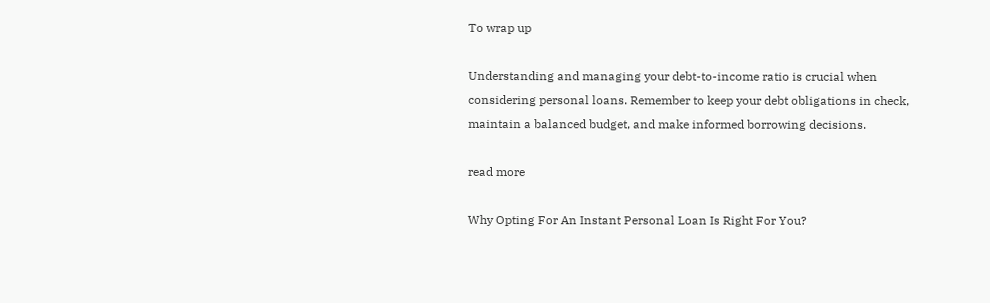To wrap up

Understanding and managing your debt-to-income ratio is crucial when considering personal loans. Remember to keep your debt obligations in check, maintain a balanced budget, and make informed borrowing decisions.

read more

Why Opting For An Instant Personal Loan Is Right For You?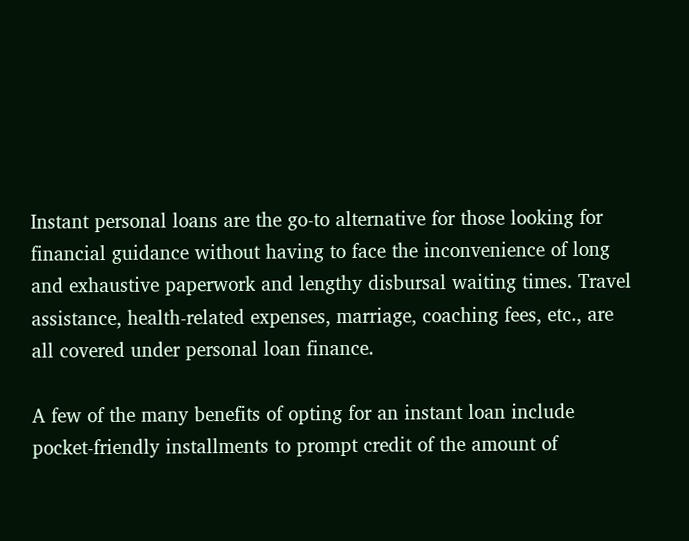Instant personal loans are the go-to alternative for those looking for financial guidance without having to face the inconvenience of long and exhaustive paperwork and lengthy disbursal waiting times. Travel assistance, health-related expenses, marriage, coaching fees, etc., are all covered under personal loan finance.

A few of the many benefits of opting for an instant loan include pocket-friendly installments to prompt credit of the amount of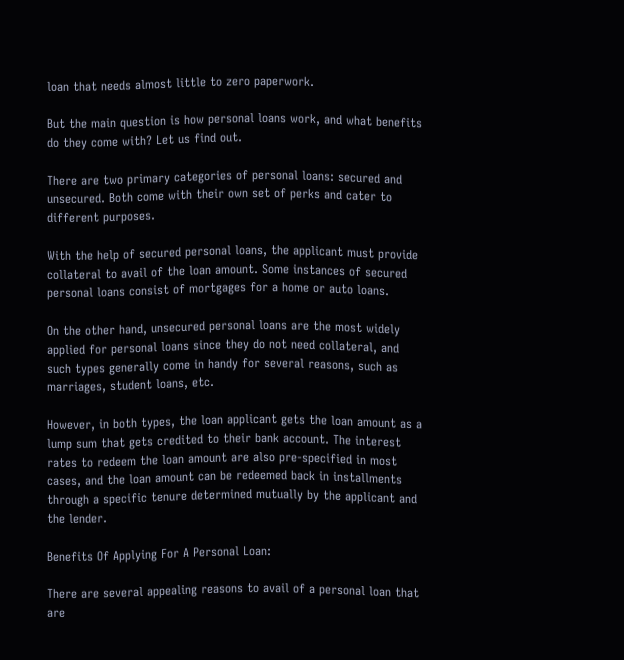loan that needs almost little to zero paperwork.

But the main question is how personal loans work, and what benefits do they come with? Let us find out.

There are two primary categories of personal loans: secured and unsecured. Both come with their own set of perks and cater to different purposes.

With the help of secured personal loans, the applicant must provide collateral to avail of the loan amount. Some instances of secured personal loans consist of mortgages for a home or auto loans.

On the other hand, unsecured personal loans are the most widely applied for personal loans since they do not need collateral, and such types generally come in handy for several reasons, such as marriages, student loans, etc.

However, in both types, the loan applicant gets the loan amount as a lump sum that gets credited to their bank account. The interest rates to redeem the loan amount are also pre-specified in most cases, and the loan amount can be redeemed back in installments through a specific tenure determined mutually by the applicant and the lender.

Benefits Of Applying For A Personal Loan:

There are several appealing reasons to avail of a personal loan that are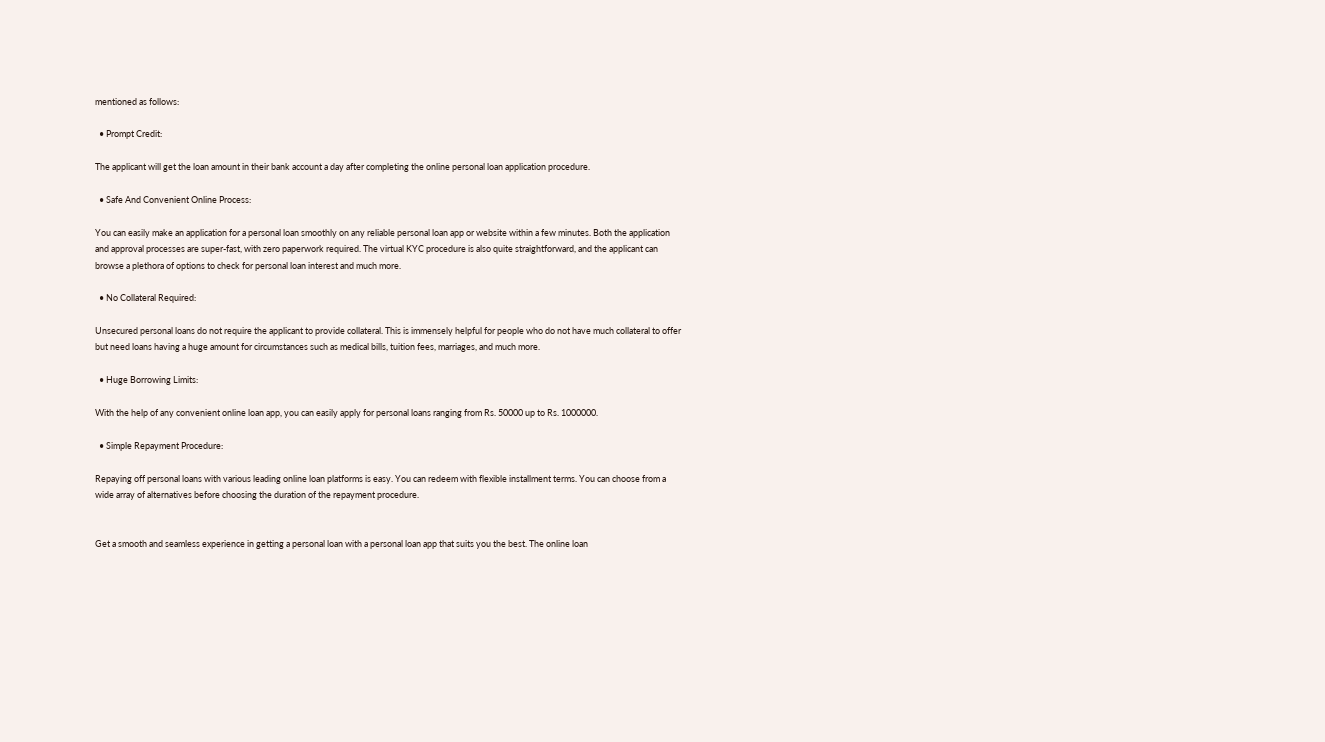mentioned as follows:

  • Prompt Credit:

The applicant will get the loan amount in their bank account a day after completing the online personal loan application procedure.

  • Safe And Convenient Online Process:

You can easily make an application for a personal loan smoothly on any reliable personal loan app or website within a few minutes. Both the application and approval processes are super-fast, with zero paperwork required. The virtual KYC procedure is also quite straightforward, and the applicant can browse a plethora of options to check for personal loan interest and much more.

  • No Collateral Required:

Unsecured personal loans do not require the applicant to provide collateral. This is immensely helpful for people who do not have much collateral to offer but need loans having a huge amount for circumstances such as medical bills, tuition fees, marriages, and much more.

  • Huge Borrowing Limits:

With the help of any convenient online loan app, you can easily apply for personal loans ranging from Rs. 50000 up to Rs. 1000000.

  • Simple Repayment Procedure:

Repaying off personal loans with various leading online loan platforms is easy. You can redeem with flexible installment terms. You can choose from a wide array of alternatives before choosing the duration of the repayment procedure.


Get a smooth and seamless experience in getting a personal loan with a personal loan app that suits you the best. The online loan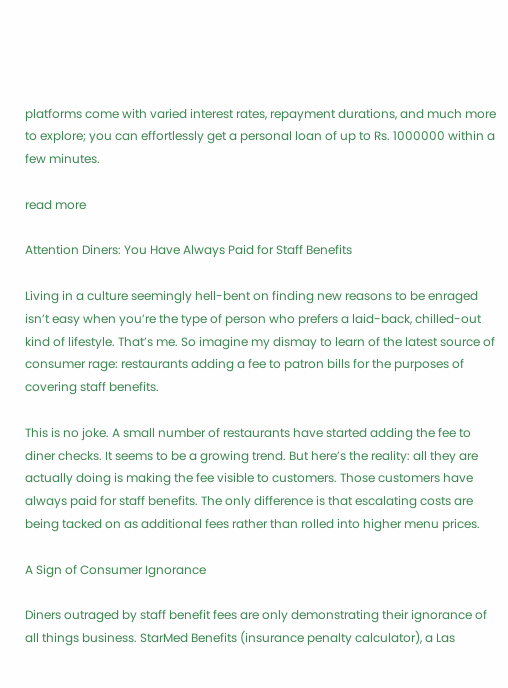platforms come with varied interest rates, repayment durations, and much more to explore; you can effortlessly get a personal loan of up to Rs. 1000000 within a few minutes.

read more

Attention Diners: You Have Always Paid for Staff Benefits

Living in a culture seemingly hell-bent on finding new reasons to be enraged isn’t easy when you’re the type of person who prefers a laid-back, chilled-out kind of lifestyle. That’s me. So imagine my dismay to learn of the latest source of consumer rage: restaurants adding a fee to patron bills for the purposes of covering staff benefits.

This is no joke. A small number of restaurants have started adding the fee to diner checks. It seems to be a growing trend. But here’s the reality: all they are actually doing is making the fee visible to customers. Those customers have always paid for staff benefits. The only difference is that escalating costs are being tacked on as additional fees rather than rolled into higher menu prices.

A Sign of Consumer Ignorance

Diners outraged by staff benefit fees are only demonstrating their ignorance of all things business. StarMed Benefits (insurance penalty calculator), a Las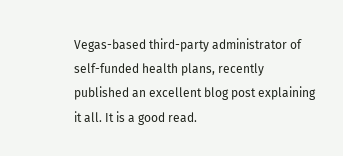Vegas-based third-party administrator of self-funded health plans, recently published an excellent blog post explaining it all. It is a good read.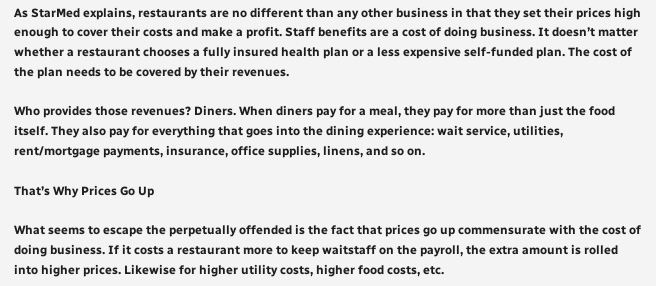As StarMed explains, restaurants are no different than any other business in that they set their prices high enough to cover their costs and make a profit. Staff benefits are a cost of doing business. It doesn’t matter whether a restaurant chooses a fully insured health plan or a less expensive self-funded plan. The cost of the plan needs to be covered by their revenues.

Who provides those revenues? Diners. When diners pay for a meal, they pay for more than just the food itself. They also pay for everything that goes into the dining experience: wait service, utilities, rent/mortgage payments, insurance, office supplies, linens, and so on.

That’s Why Prices Go Up

What seems to escape the perpetually offended is the fact that prices go up commensurate with the cost of doing business. If it costs a restaurant more to keep waitstaff on the payroll, the extra amount is rolled into higher prices. Likewise for higher utility costs, higher food costs, etc.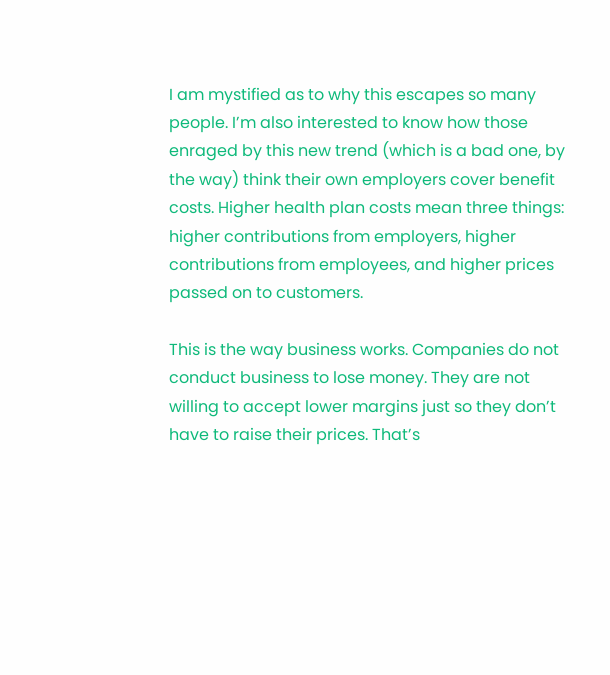I am mystified as to why this escapes so many people. I’m also interested to know how those enraged by this new trend (which is a bad one, by the way) think their own employers cover benefit costs. Higher health plan costs mean three things: higher contributions from employers, higher contributions from employees, and higher prices passed on to customers.

This is the way business works. Companies do not conduct business to lose money. They are not willing to accept lower margins just so they don’t have to raise their prices. That’s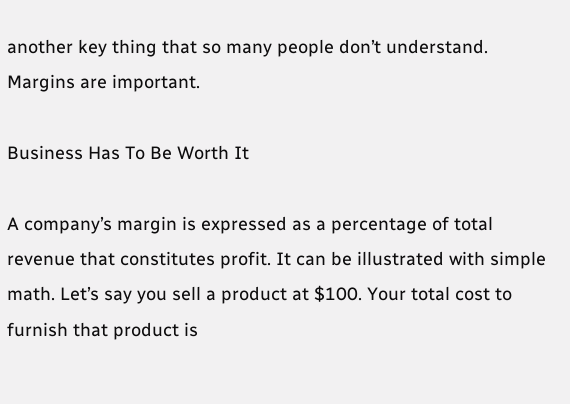another key thing that so many people don’t understand. Margins are important.

Business Has To Be Worth It

A company’s margin is expressed as a percentage of total revenue that constitutes profit. It can be illustrated with simple math. Let’s say you sell a product at $100. Your total cost to furnish that product is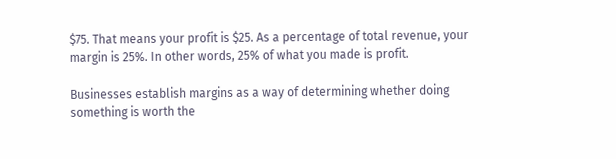$75. That means your profit is $25. As a percentage of total revenue, your margin is 25%. In other words, 25% of what you made is profit.

Businesses establish margins as a way of determining whether doing something is worth the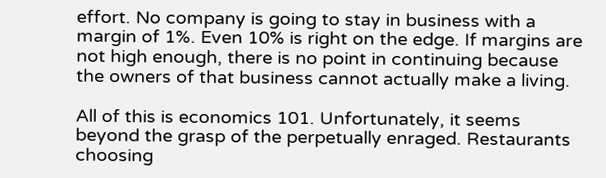effort. No company is going to stay in business with a margin of 1%. Even 10% is right on the edge. If margins are not high enough, there is no point in continuing because the owners of that business cannot actually make a living.

All of this is economics 101. Unfortunately, it seems beyond the grasp of the perpetually enraged. Restaurants choosing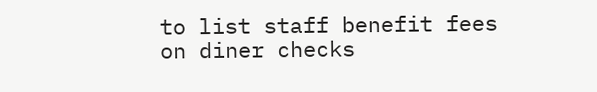to list staff benefit fees on diner checks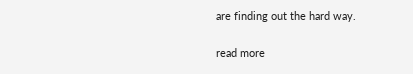are finding out the hard way.

read more